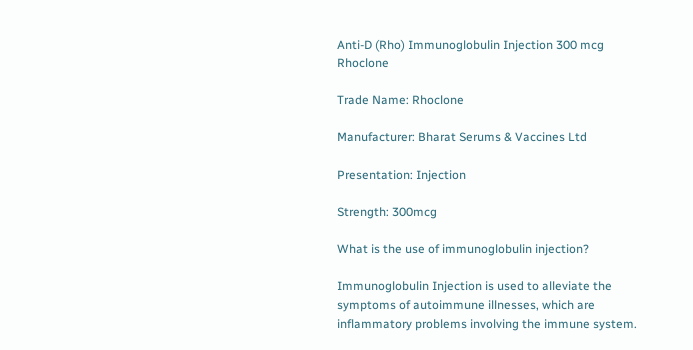Anti-D (Rho) Immunoglobulin Injection 300 mcg Rhoclone

Trade Name: Rhoclone

Manufacturer: Bharat Serums & Vaccines Ltd

Presentation: Injection

Strength: 300mcg

What is the use of immunoglobulin injection?

Immunoglobulin Injection is used to alleviate the symptoms of autoimmune illnesses, which are inflammatory problems involving the immune system.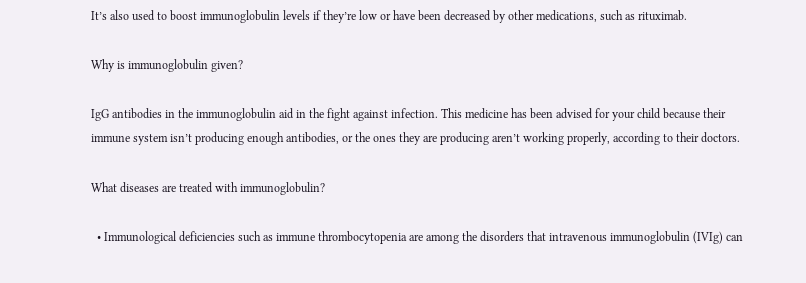It’s also used to boost immunoglobulin levels if they’re low or have been decreased by other medications, such as rituximab.

Why is immunoglobulin given?

IgG antibodies in the immunoglobulin aid in the fight against infection. This medicine has been advised for your child because their immune system isn’t producing enough antibodies, or the ones they are producing aren’t working properly, according to their doctors.

What diseases are treated with immunoglobulin?

  • Immunological deficiencies such as immune thrombocytopenia are among the disorders that intravenous immunoglobulin (IVIg) can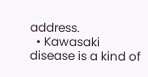address.
  • Kawasaki disease is a kind of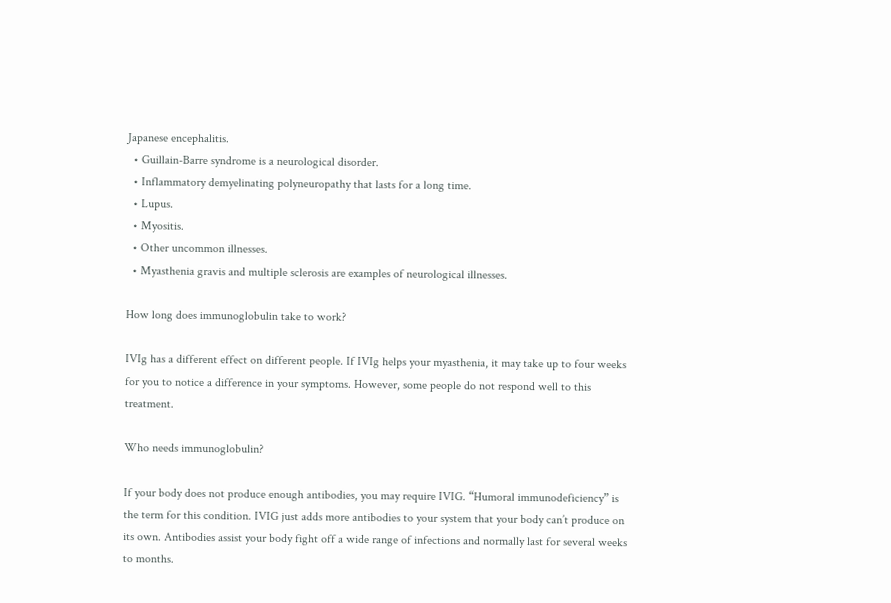Japanese encephalitis.
  • Guillain-Barre syndrome is a neurological disorder.
  • Inflammatory demyelinating polyneuropathy that lasts for a long time.
  • Lupus.
  • Myositis.
  • Other uncommon illnesses.
  • Myasthenia gravis and multiple sclerosis are examples of neurological illnesses.

How long does immunoglobulin take to work?

IVIg has a different effect on different people. If IVIg helps your myasthenia, it may take up to four weeks for you to notice a difference in your symptoms. However, some people do not respond well to this treatment.

Who needs immunoglobulin?

If your body does not produce enough antibodies, you may require IVIG. “Humoral immunodeficiency” is the term for this condition. IVIG just adds more antibodies to your system that your body can’t produce on its own. Antibodies assist your body fight off a wide range of infections and normally last for several weeks to months.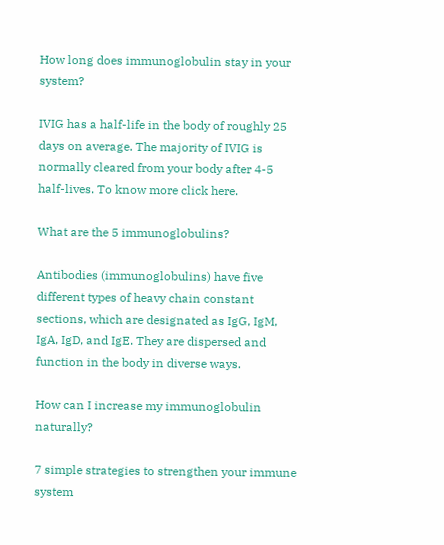How long does immunoglobulin stay in your system?

IVIG has a half-life in the body of roughly 25 days on average. The majority of IVIG is normally cleared from your body after 4-5 half-lives. To know more click here.

What are the 5 immunoglobulins?

Antibodies (immunoglobulins) have five different types of heavy chain constant sections, which are designated as IgG, IgM, IgA, IgD, and IgE. They are dispersed and function in the body in diverse ways.

How can I increase my immunoglobulin naturally?

7 simple strategies to strengthen your immune system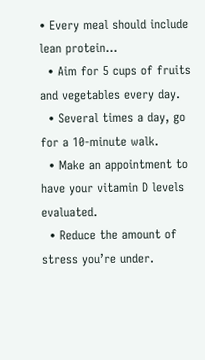• Every meal should include lean protein…
  • Aim for 5 cups of fruits and vegetables every day.
  • Several times a day, go for a 10-minute walk.
  • Make an appointment to have your vitamin D levels evaluated.
  • Reduce the amount of stress you’re under.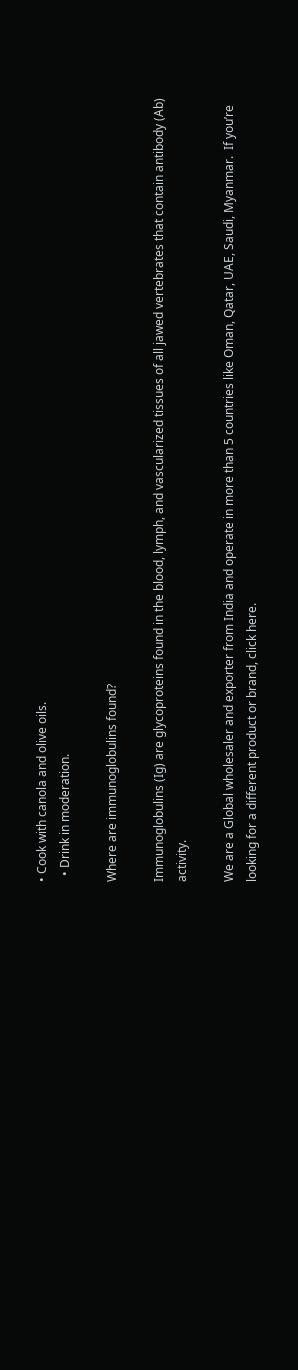• Cook with canola and olive oils.
  • Drink in moderation.

Where are immunoglobulins found?

Immunoglobulins (Ig) are glycoproteins found in the blood, lymph, and vascularized tissues of all jawed vertebrates that contain antibody (Ab) activity.

We are a Global wholesaler and exporter from India and operate in more than 5 countries like Oman, Qatar, UAE, Saudi, Myanmar.  If you’re looking for a different product or brand, click here.